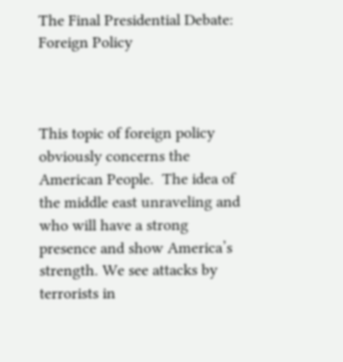The Final Presidential Debate: Foreign Policy



This topic of foreign policy obviously concerns the American People.  The idea of the middle east unraveling and who will have a strong presence and show America’s strength. We see attacks by terrorists in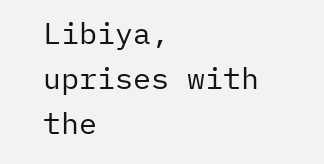Libiya, uprises with the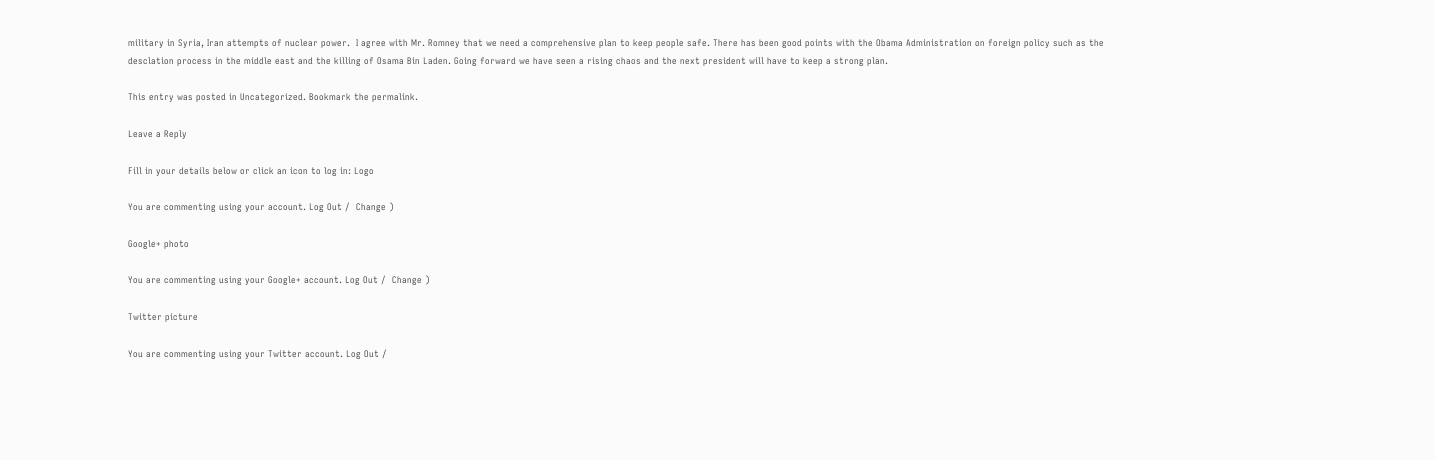military in Syria, Iran attempts of nuclear power.  I agree with Mr. Romney that we need a comprehensive plan to keep people safe. There has been good points with the Obama Administration on foreign policy such as the desclation process in the middle east and the killing of Osama Bin Laden. Going forward we have seen a rising chaos and the next president will have to keep a strong plan.

This entry was posted in Uncategorized. Bookmark the permalink.

Leave a Reply

Fill in your details below or click an icon to log in: Logo

You are commenting using your account. Log Out /  Change )

Google+ photo

You are commenting using your Google+ account. Log Out /  Change )

Twitter picture

You are commenting using your Twitter account. Log Out /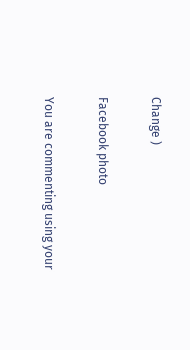Change )

Facebook photo

You are commenting using your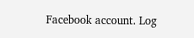Facebook account. Log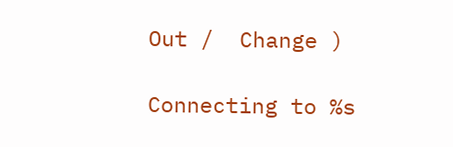Out /  Change )

Connecting to %s